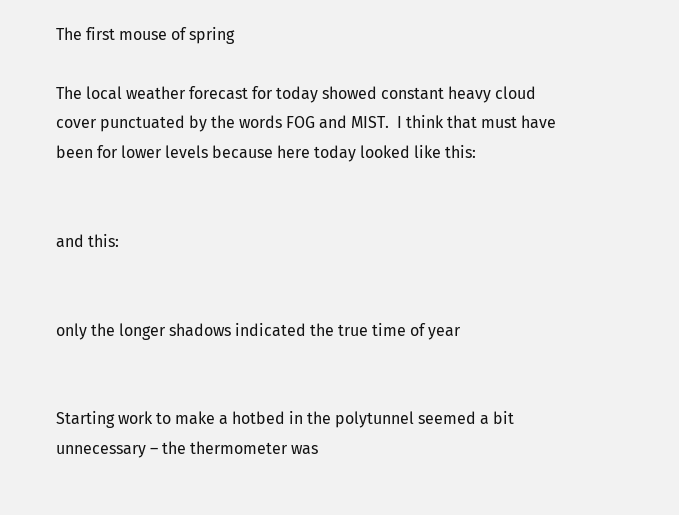The first mouse of spring

The local weather forecast for today showed constant heavy cloud cover punctuated by the words FOG and MIST.  I think that must have been for lower levels because here today looked like this:


and this:


only the longer shadows indicated the true time of year


Starting work to make a hotbed in the polytunnel seemed a bit unnecessary – the thermometer was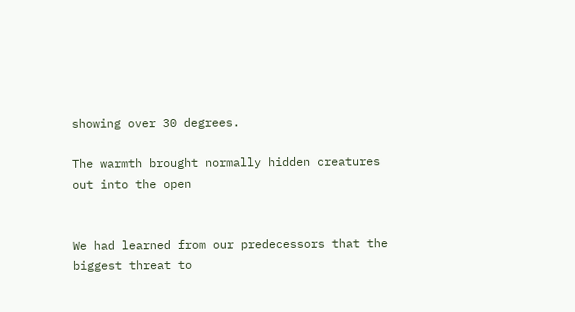showing over 30 degrees.

The warmth brought normally hidden creatures out into the open


We had learned from our predecessors that the biggest threat to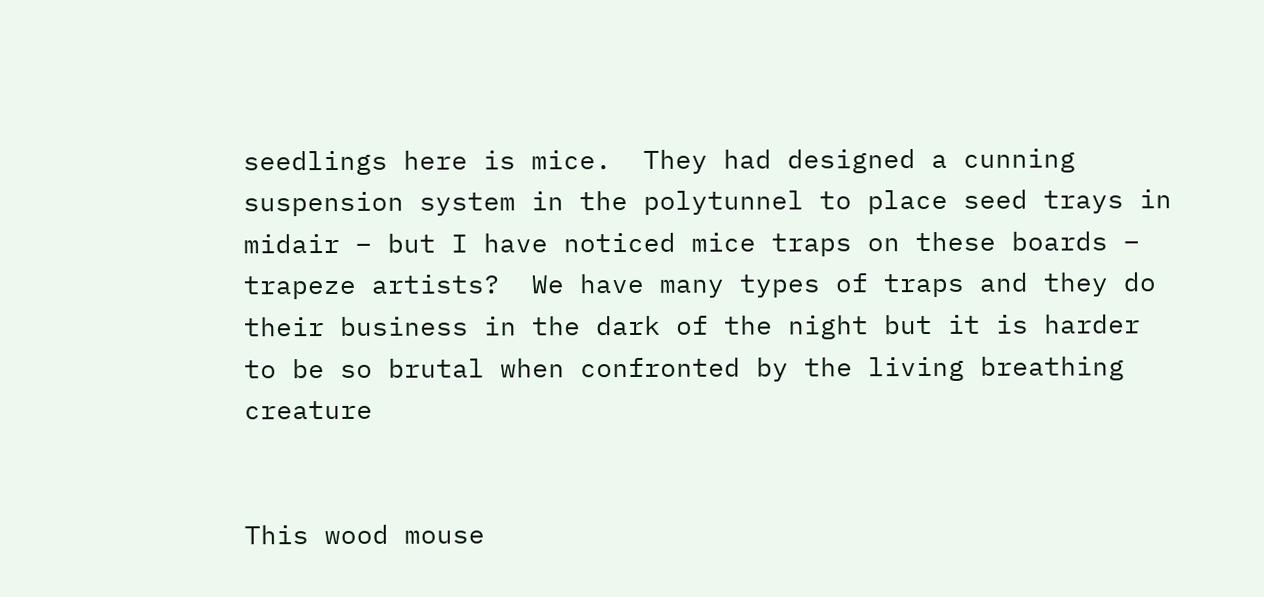seedlings here is mice.  They had designed a cunning suspension system in the polytunnel to place seed trays in midair – but I have noticed mice traps on these boards – trapeze artists?  We have many types of traps and they do their business in the dark of the night but it is harder to be so brutal when confronted by the living breathing creature


This wood mouse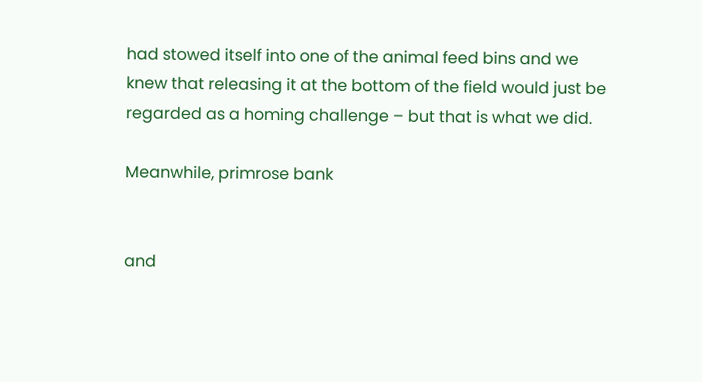had stowed itself into one of the animal feed bins and we knew that releasing it at the bottom of the field would just be regarded as a homing challenge – but that is what we did.

Meanwhile, primrose bank


and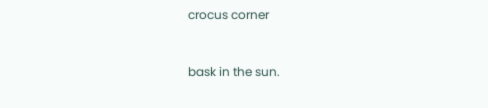crocus corner


bask in the sun.